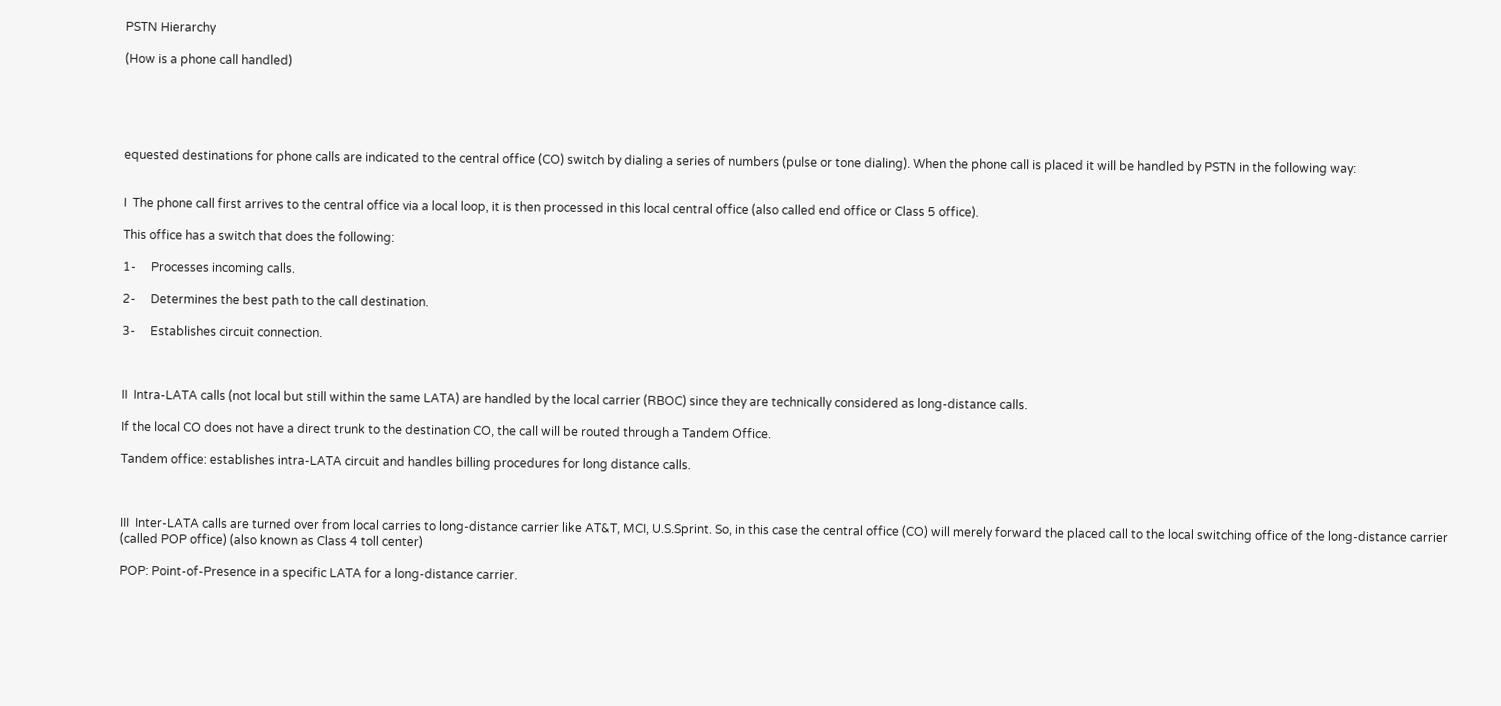PSTN Hierarchy

(How is a phone call handled)





equested destinations for phone calls are indicated to the central office (CO) switch by dialing a series of numbers (pulse or tone dialing). When the phone call is placed it will be handled by PSTN in the following way:


I  The phone call first arrives to the central office via a local loop, it is then processed in this local central office (also called end office or Class 5 office).

This office has a switch that does the following:

1-     Processes incoming calls.

2-     Determines the best path to the call destination.

3-     Establishes circuit connection.



II  Intra-LATA calls (not local but still within the same LATA) are handled by the local carrier (RBOC) since they are technically considered as long-distance calls.

If the local CO does not have a direct trunk to the destination CO, the call will be routed through a Tandem Office.

Tandem office: establishes intra-LATA circuit and handles billing procedures for long distance calls.



III  Inter-LATA calls are turned over from local carries to long-distance carrier like AT&T, MCI, U.S.Sprint. So, in this case the central office (CO) will merely forward the placed call to the local switching office of the long-distance carrier (called POP office) (also known as Class 4 toll center)

POP: Point-of-Presence in a specific LATA for a long-distance carrier.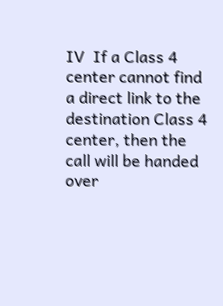IV  If a Class 4 center cannot find a direct link to the destination Class 4 center, then the call will be handed over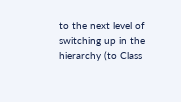to the next level of switching up in the hierarchy (to Class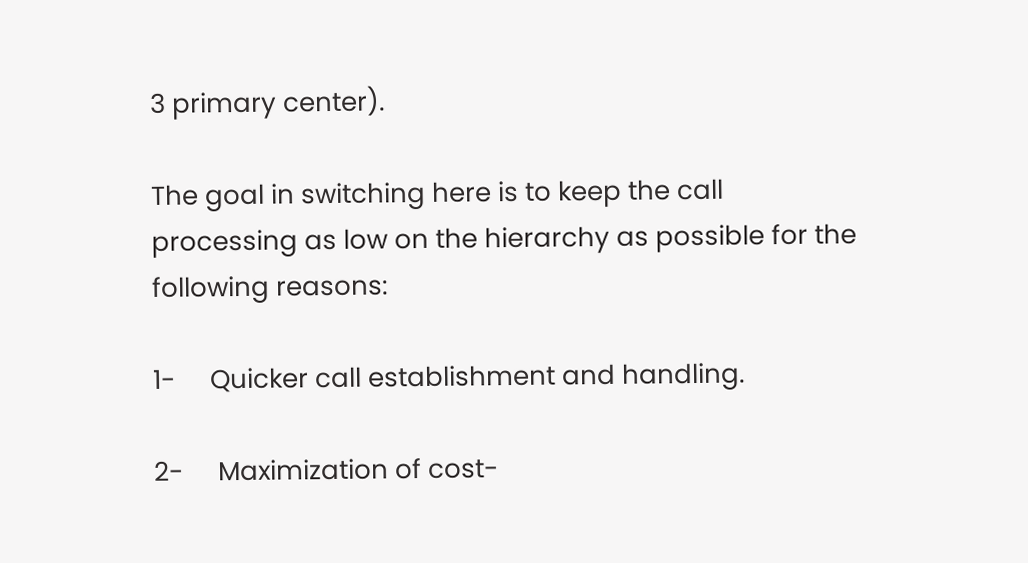3 primary center).

The goal in switching here is to keep the call processing as low on the hierarchy as possible for the following reasons:

1-     Quicker call establishment and handling.

2-     Maximization of cost-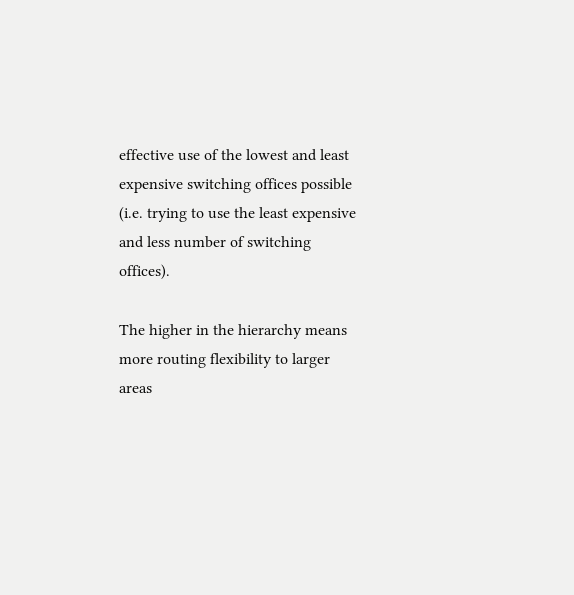effective use of the lowest and least expensive switching offices possible (i.e. trying to use the least expensive and less number of switching offices).

The higher in the hierarchy means more routing flexibility to larger areas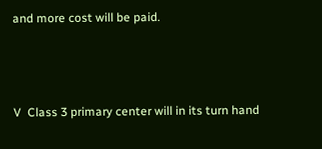and more cost will be paid.



V  Class 3 primary center will in its turn hand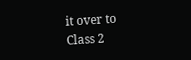it over to Class 2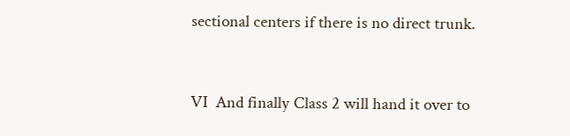sectional centers if there is no direct trunk.


VI  And finally Class 2 will hand it over to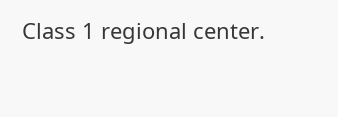Class 1 regional center.